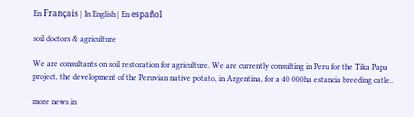En Français | In English | En español

soil doctors & agriculture

We are consultants on soil restoration for agriculture. We are currently consulting in Peru for the Tika Papa project, the development of the Peruvian native potato, in Argentina, for a 40 000ha estancia breeding catle..

more news in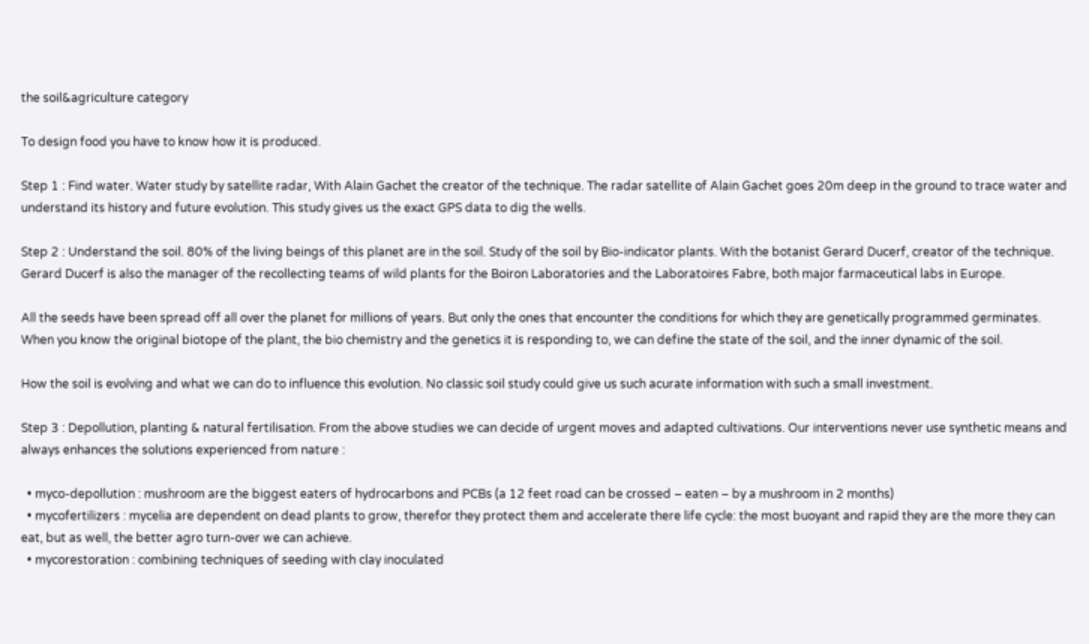the soil&agriculture category

To design food you have to know how it is produced.

Step 1 : Find water. Water study by satellite radar, With Alain Gachet the creator of the technique. The radar satellite of Alain Gachet goes 20m deep in the ground to trace water and understand its history and future evolution. This study gives us the exact GPS data to dig the wells.

Step 2 : Understand the soil. 80% of the living beings of this planet are in the soil. Study of the soil by Bio-indicator plants. With the botanist Gerard Ducerf, creator of the technique. Gerard Ducerf is also the manager of the recollecting teams of wild plants for the Boiron Laboratories and the Laboratoires Fabre, both major farmaceutical labs in Europe.

All the seeds have been spread off all over the planet for millions of years. But only the ones that encounter the conditions for which they are genetically programmed germinates. When you know the original biotope of the plant, the bio chemistry and the genetics it is responding to, we can define the state of the soil, and the inner dynamic of the soil.

How the soil is evolving and what we can do to influence this evolution. No classic soil study could give us such acurate information with such a small investment.

Step 3 : Depollution, planting & natural fertilisation. From the above studies we can decide of urgent moves and adapted cultivations. Our interventions never use synthetic means and always enhances the solutions experienced from nature :

  • myco-depollution : mushroom are the biggest eaters of hydrocarbons and PCBs (a 12 feet road can be crossed – eaten – by a mushroom in 2 months)
  • mycofertilizers : mycelia are dependent on dead plants to grow, therefor they protect them and accelerate there life cycle: the most buoyant and rapid they are the more they can eat, but as well, the better agro turn-over we can achieve.
  • mycorestoration : combining techniques of seeding with clay inoculated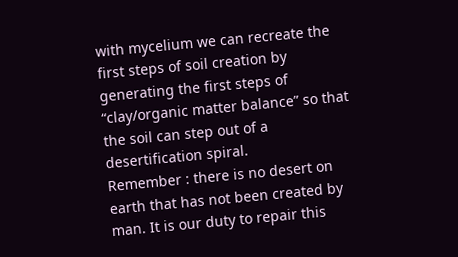with mycelium we can recreate the first steps of soil creation by generating the first steps of “clay/organic matter balance” so that the soil can step out of a desertification spiral.
Remember : there is no desert on earth that has not been created by man. It is our duty to repair this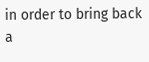in order to bring back a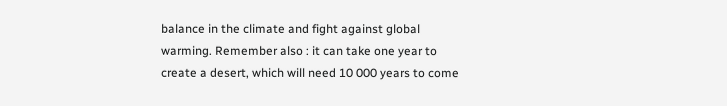balance in the climate and fight against global warming. Remember also : it can take one year to create a desert, which will need 10 000 years to come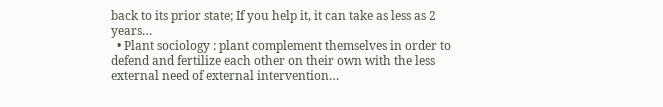back to its prior state; If you help it, it can take as less as 2 years…
  • Plant sociology : plant complement themselves in order to defend and fertilize each other on their own with the less external need of external intervention…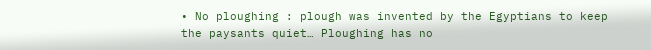• No ploughing : plough was invented by the Egyptians to keep the paysants quiet… Ploughing has no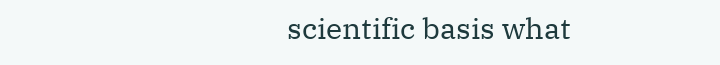scientific basis what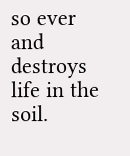so ever and destroys life in the soil.